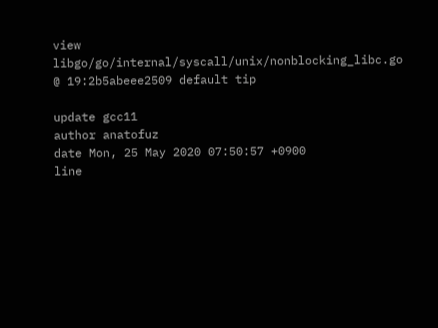view libgo/go/internal/syscall/unix/nonblocking_libc.go @ 19:2b5abeee2509 default tip

update gcc11
author anatofuz
date Mon, 25 May 2020 07:50:57 +0900
line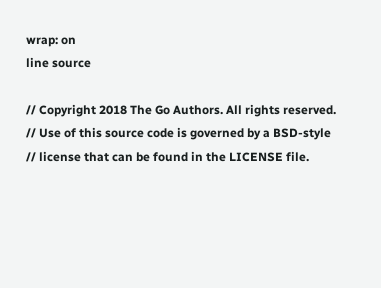wrap: on
line source

// Copyright 2018 The Go Authors. All rights reserved.
// Use of this source code is governed by a BSD-style
// license that can be found in the LICENSE file.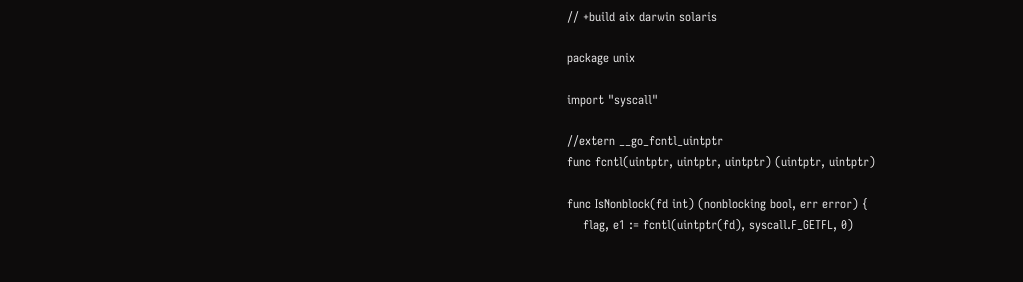// +build aix darwin solaris

package unix

import "syscall"

//extern __go_fcntl_uintptr
func fcntl(uintptr, uintptr, uintptr) (uintptr, uintptr)

func IsNonblock(fd int) (nonblocking bool, err error) {
    flag, e1 := fcntl(uintptr(fd), syscall.F_GETFL, 0)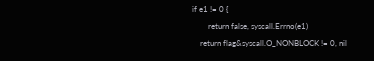if e1 != 0 {
        return false, syscall.Errno(e1)
    return flag&syscall.O_NONBLOCK != 0, nil